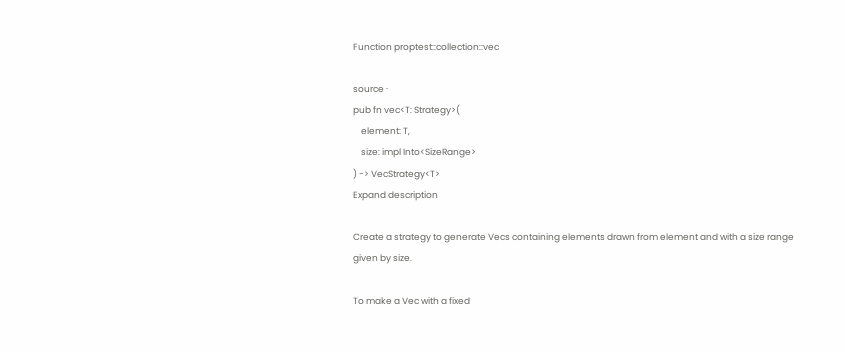Function proptest::collection::vec

source ·
pub fn vec<T: Strategy>(
    element: T,
    size: impl Into<SizeRange>
) -> VecStrategy<T>
Expand description

Create a strategy to generate Vecs containing elements drawn from element and with a size range given by size.

To make a Vec with a fixed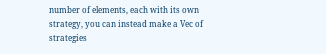number of elements, each with its own strategy, you can instead make a Vec of strategies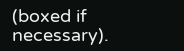(boxed if necessary).